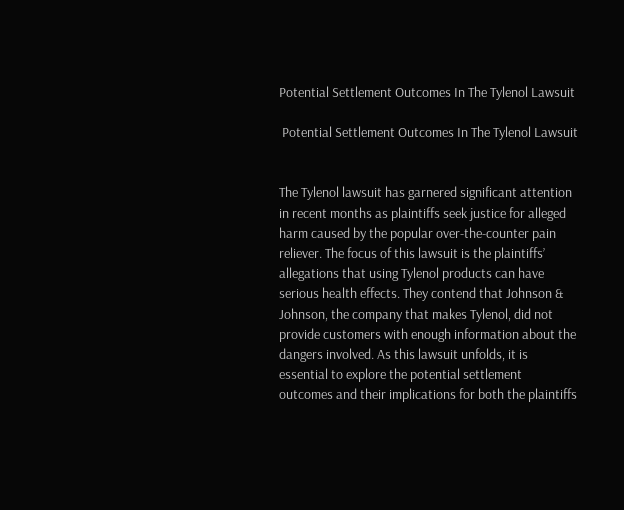Potential Settlement Outcomes In The Tylenol Lawsuit

 Potential Settlement Outcomes In The Tylenol Lawsuit


The Tylenol lawsuit has garnered significant attention in recent months as plaintiffs seek justice for alleged harm caused by the popular over-the-counter pain reliever. The focus of this lawsuit is the plaintiffs’ allegations that using Tylenol products can have serious health effects. They contend that Johnson & Johnson, the company that makes Tylenol, did not provide customers with enough information about the dangers involved. As this lawsuit unfolds, it is essential to explore the potential settlement outcomes and their implications for both the plaintiffs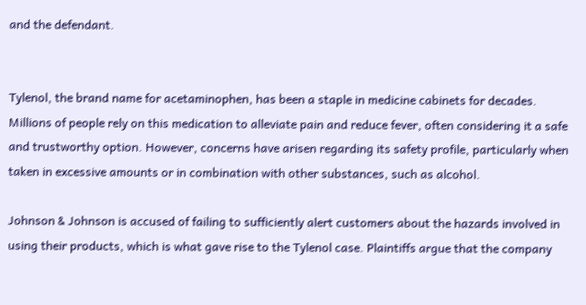and the defendant.


Tylenol, the brand name for acetaminophen, has been a staple in medicine cabinets for decades. Millions of people rely on this medication to alleviate pain and reduce fever, often considering it a safe and trustworthy option. However, concerns have arisen regarding its safety profile, particularly when taken in excessive amounts or in combination with other substances, such as alcohol.

Johnson & Johnson is accused of failing to sufficiently alert customers about the hazards involved in using their products, which is what gave rise to the Tylenol case. Plaintiffs argue that the company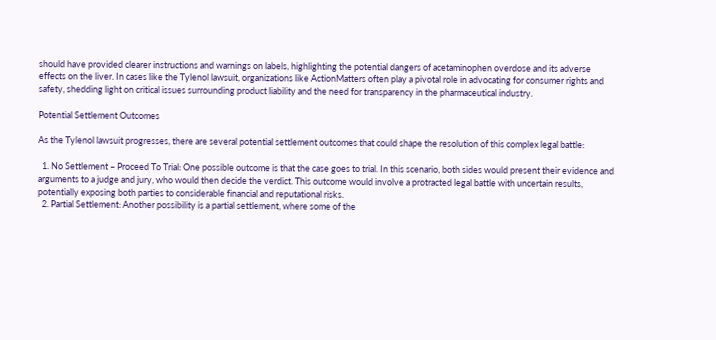should have provided clearer instructions and warnings on labels, highlighting the potential dangers of acetaminophen overdose and its adverse effects on the liver. In cases like the Tylenol lawsuit, organizations like ActionMatters often play a pivotal role in advocating for consumer rights and safety, shedding light on critical issues surrounding product liability and the need for transparency in the pharmaceutical industry.

Potential Settlement Outcomes

As the Tylenol lawsuit progresses, there are several potential settlement outcomes that could shape the resolution of this complex legal battle:

  1. No Settlement – Proceed To Trial: One possible outcome is that the case goes to trial. In this scenario, both sides would present their evidence and arguments to a judge and jury, who would then decide the verdict. This outcome would involve a protracted legal battle with uncertain results, potentially exposing both parties to considerable financial and reputational risks.
  2. Partial Settlement: Another possibility is a partial settlement, where some of the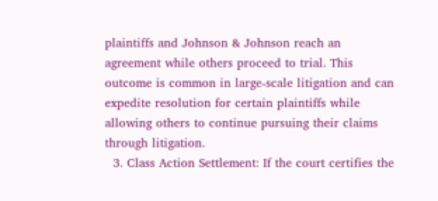plaintiffs and Johnson & Johnson reach an agreement while others proceed to trial. This outcome is common in large-scale litigation and can expedite resolution for certain plaintiffs while allowing others to continue pursuing their claims through litigation.
  3. Class Action Settlement: If the court certifies the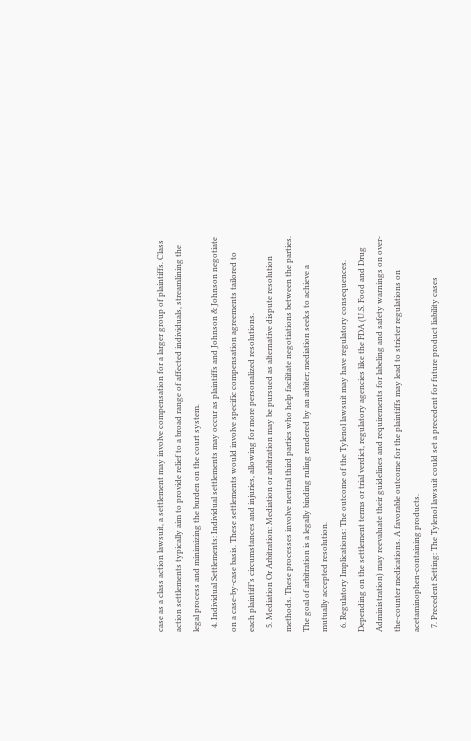case as a class action lawsuit, a settlement may involve compensation for a larger group of plaintiffs. Class action settlements typically aim to provide relief to a broad range of affected individuals, streamlining the legal process and minimizing the burden on the court system.
  4. Individual Settlements: Individual settlements may occur as plaintiffs and Johnson & Johnson negotiate on a case-by-case basis. These settlements would involve specific compensation agreements tailored to each plaintiff’s circumstances and injuries, allowing for more personalized resolutions.
  5. Mediation Or Arbitration: Mediation or arbitration may be pursued as alternative dispute resolution methods. These processes involve neutral third parties who help facilitate negotiations between the parties. The goal of arbitration is a legally binding ruling rendered by an arbiter; mediation seeks to achieve a mutually accepted resolution.
  6. Regulatory Implications: The outcome of the Tylenol lawsuit may have regulatory consequences. Depending on the settlement terms or trial verdict, regulatory agencies like the FDA (U.S. Food and Drug Administration) may reevaluate their guidelines and requirements for labeling and safety warnings on over-the-counter medications. A favorable outcome for the plaintiffs may lead to stricter regulations on acetaminophen-containing products.
  7. Precedent Setting: The Tylenol lawsuit could set a precedent for future product liability cases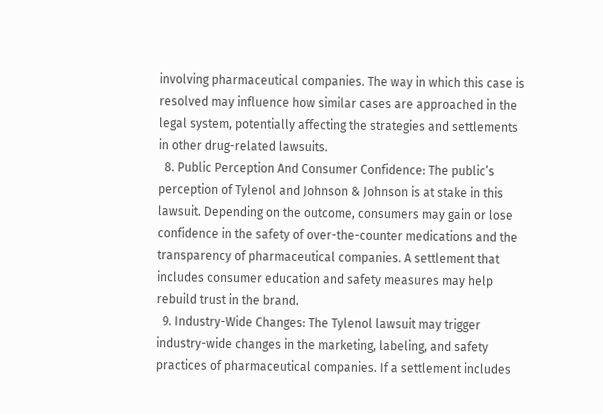involving pharmaceutical companies. The way in which this case is resolved may influence how similar cases are approached in the legal system, potentially affecting the strategies and settlements in other drug-related lawsuits.
  8. Public Perception And Consumer Confidence: The public’s perception of Tylenol and Johnson & Johnson is at stake in this lawsuit. Depending on the outcome, consumers may gain or lose confidence in the safety of over-the-counter medications and the transparency of pharmaceutical companies. A settlement that includes consumer education and safety measures may help rebuild trust in the brand.
  9. Industry-Wide Changes: The Tylenol lawsuit may trigger industry-wide changes in the marketing, labeling, and safety practices of pharmaceutical companies. If a settlement includes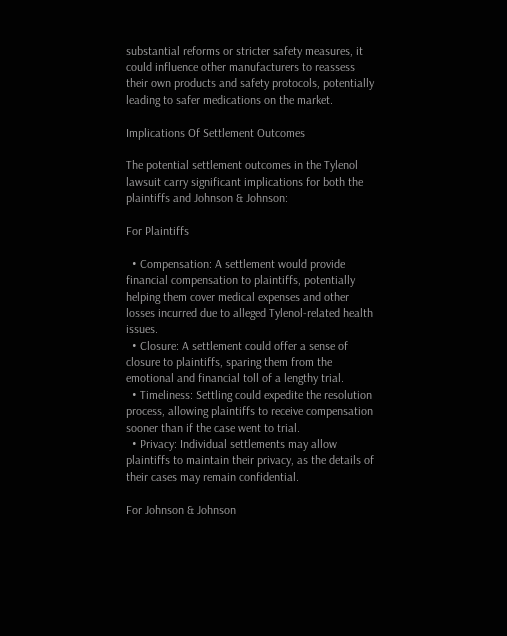substantial reforms or stricter safety measures, it could influence other manufacturers to reassess their own products and safety protocols, potentially leading to safer medications on the market.

Implications Of Settlement Outcomes

The potential settlement outcomes in the Tylenol lawsuit carry significant implications for both the plaintiffs and Johnson & Johnson:

For Plaintiffs

  • Compensation: A settlement would provide financial compensation to plaintiffs, potentially helping them cover medical expenses and other losses incurred due to alleged Tylenol-related health issues.
  • Closure: A settlement could offer a sense of closure to plaintiffs, sparing them from the emotional and financial toll of a lengthy trial.
  • Timeliness: Settling could expedite the resolution process, allowing plaintiffs to receive compensation sooner than if the case went to trial.
  • Privacy: Individual settlements may allow plaintiffs to maintain their privacy, as the details of their cases may remain confidential.

For Johnson & Johnson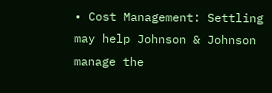• Cost Management: Settling may help Johnson & Johnson manage the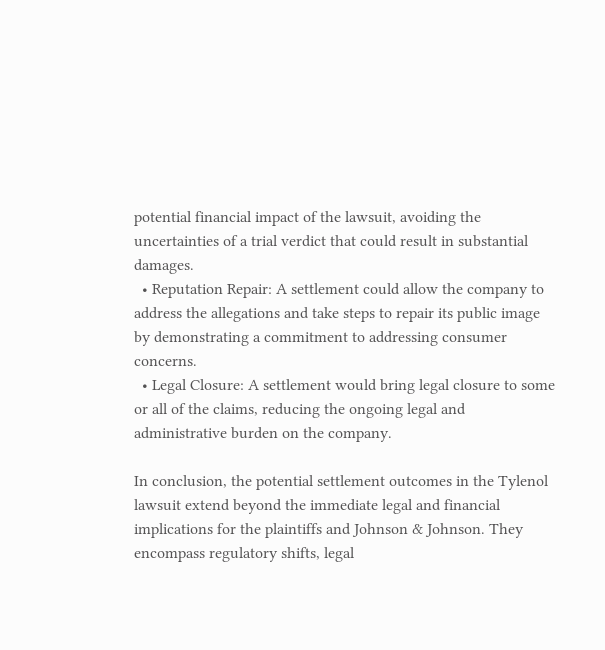potential financial impact of the lawsuit, avoiding the uncertainties of a trial verdict that could result in substantial damages.
  • Reputation Repair: A settlement could allow the company to address the allegations and take steps to repair its public image by demonstrating a commitment to addressing consumer concerns.
  • Legal Closure: A settlement would bring legal closure to some or all of the claims, reducing the ongoing legal and administrative burden on the company.

In conclusion, the potential settlement outcomes in the Tylenol lawsuit extend beyond the immediate legal and financial implications for the plaintiffs and Johnson & Johnson. They encompass regulatory shifts, legal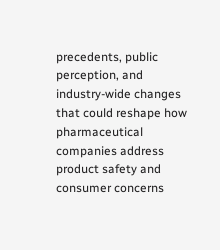precedents, public perception, and industry-wide changes that could reshape how pharmaceutical companies address product safety and consumer concerns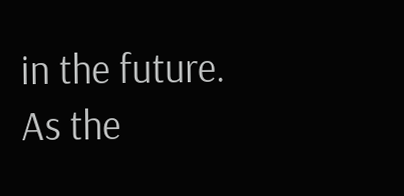in the future. As the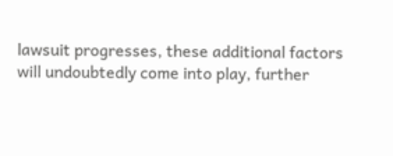lawsuit progresses, these additional factors will undoubtedly come into play, further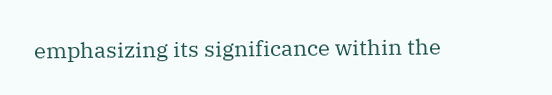emphasizing its significance within the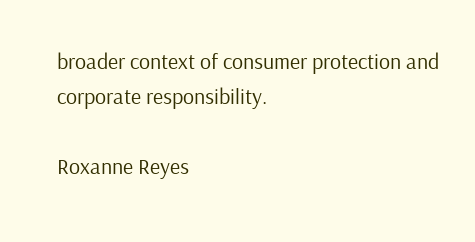broader context of consumer protection and corporate responsibility.

Roxanne Reyes